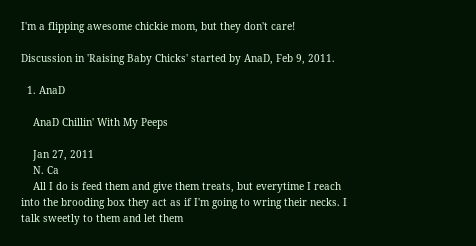I'm a flipping awesome chickie mom, but they don't care!

Discussion in 'Raising Baby Chicks' started by AnaD, Feb 9, 2011.

  1. AnaD

    AnaD Chillin' With My Peeps

    Jan 27, 2011
    N. Ca
    All I do is feed them and give them treats, but everytime I reach into the brooding box they act as if I'm going to wring their necks. I talk sweetly to them and let them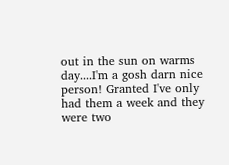out in the sun on warms day....I'm a gosh darn nice person! Granted I've only had them a week and they were two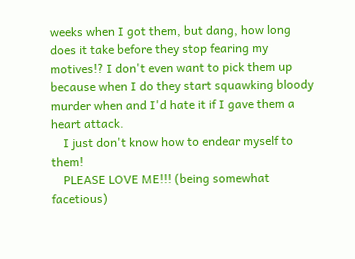weeks when I got them, but dang, how long does it take before they stop fearing my motives!? I don't even want to pick them up because when I do they start squawking bloody murder when and I'd hate it if I gave them a heart attack.
    I just don't know how to endear myself to them!
    PLEASE LOVE ME!!! (being somewhat facetious)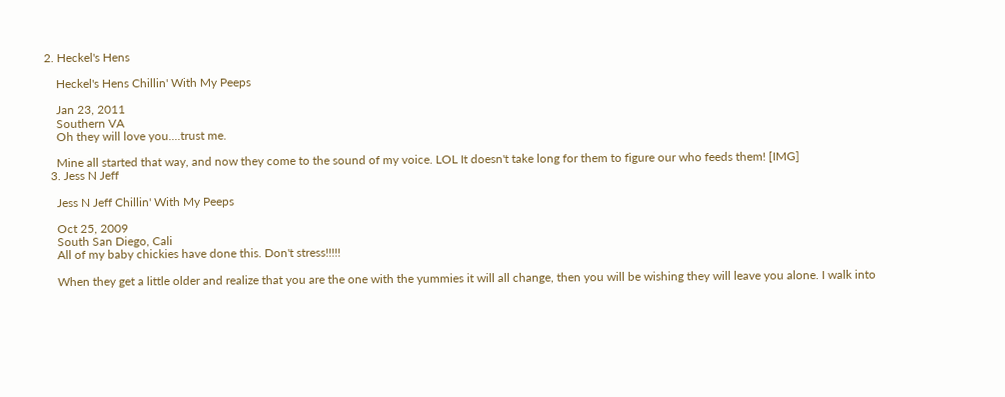2. Heckel's Hens

    Heckel's Hens Chillin' With My Peeps

    Jan 23, 2011
    Southern VA
    Oh they will love you....trust me.

    Mine all started that way, and now they come to the sound of my voice. LOL It doesn't take long for them to figure our who feeds them! [IMG]
  3. Jess N Jeff

    Jess N Jeff Chillin' With My Peeps

    Oct 25, 2009
    South San Diego, Cali
    All of my baby chickies have done this. Don't stress!!!!!

    When they get a little older and realize that you are the one with the yummies it will all change, then you will be wishing they will leave you alone. I walk into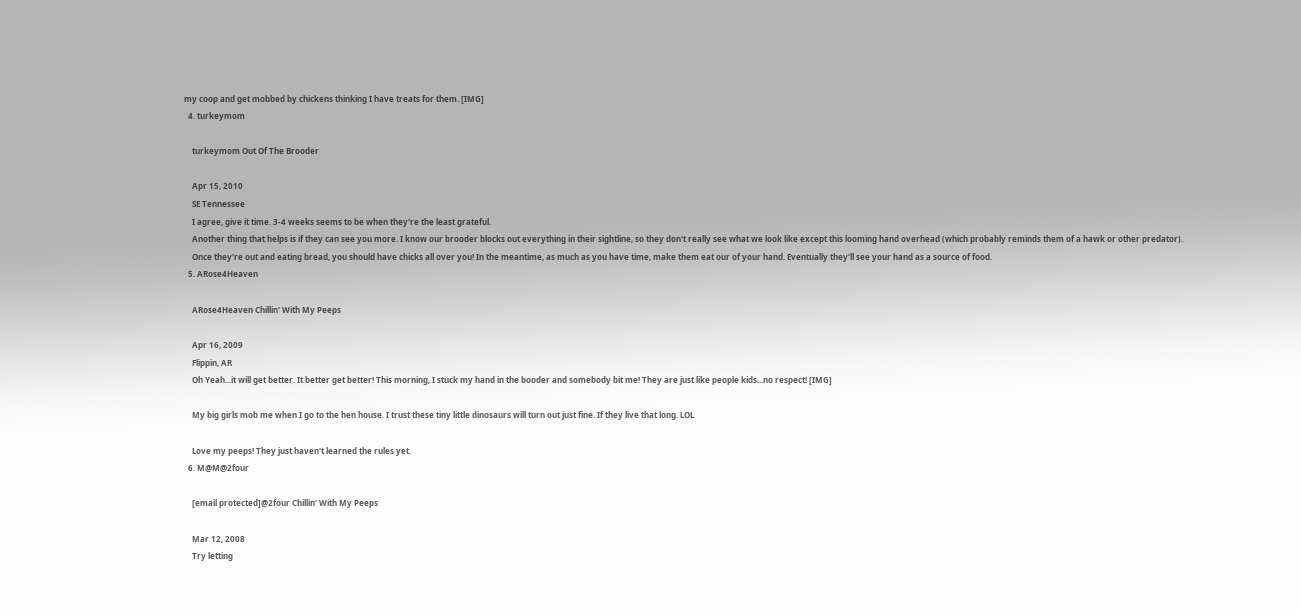my coop and get mobbed by chickens thinking I have treats for them. [IMG]
  4. turkeymom

    turkeymom Out Of The Brooder

    Apr 15, 2010
    SE Tennessee
    I agree, give it time. 3-4 weeks seems to be when they're the least grateful.
    Another thing that helps is if they can see you more. I know our brooder blocks out everything in their sightline, so they don't really see what we look like except this looming hand overhead (which probably reminds them of a hawk or other predator).
    Once they're out and eating bread, you should have chicks all over you! In the meantime, as much as you have time, make them eat our of your hand. Eventually they'll see your hand as a source of food.
  5. ARose4Heaven

    ARose4Heaven Chillin' With My Peeps

    Apr 16, 2009
    Flippin, AR
    Oh Yeah...it will get better. It better get better! This morning, I stuck my hand in the booder and somebody bit me! They are just like people kids...no respect! [IMG]

    My big girls mob me when I go to the hen house. I trust these tiny little dinosaurs will turn out just fine. If they live that long. LOL

    Love my peeps! They just haven't learned the rules yet.
  6. M@M@2four

    [email protected]@2four Chillin' With My Peeps

    Mar 12, 2008
    Try letting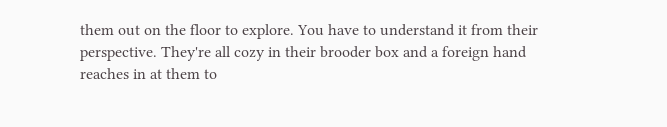them out on the floor to explore. You have to understand it from their perspective. They're all cozy in their brooder box and a foreign hand reaches in at them to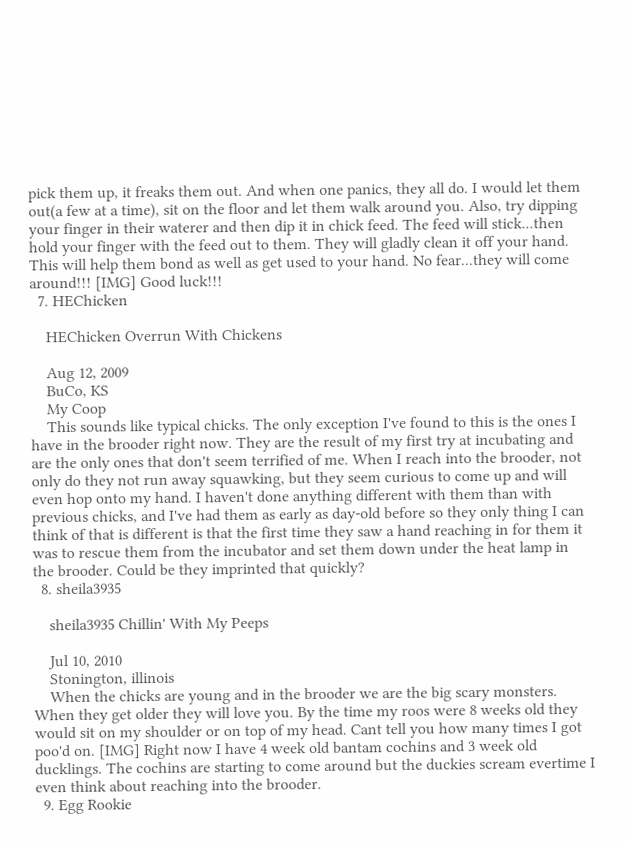pick them up, it freaks them out. And when one panics, they all do. I would let them out(a few at a time), sit on the floor and let them walk around you. Also, try dipping your finger in their waterer and then dip it in chick feed. The feed will stick...then hold your finger with the feed out to them. They will gladly clean it off your hand. This will help them bond as well as get used to your hand. No fear...they will come around!!! [IMG] Good luck!!!
  7. HEChicken

    HEChicken Overrun With Chickens

    Aug 12, 2009
    BuCo, KS
    My Coop
    This sounds like typical chicks. The only exception I've found to this is the ones I have in the brooder right now. They are the result of my first try at incubating and are the only ones that don't seem terrified of me. When I reach into the brooder, not only do they not run away squawking, but they seem curious to come up and will even hop onto my hand. I haven't done anything different with them than with previous chicks, and I've had them as early as day-old before so they only thing I can think of that is different is that the first time they saw a hand reaching in for them it was to rescue them from the incubator and set them down under the heat lamp in the brooder. Could be they imprinted that quickly?
  8. sheila3935

    sheila3935 Chillin' With My Peeps

    Jul 10, 2010
    Stonington, illinois
    When the chicks are young and in the brooder we are the big scary monsters. When they get older they will love you. By the time my roos were 8 weeks old they would sit on my shoulder or on top of my head. Cant tell you how many times I got poo'd on. [IMG] Right now I have 4 week old bantam cochins and 3 week old ducklings. The cochins are starting to come around but the duckies scream evertime I even think about reaching into the brooder.
  9. Egg Rookie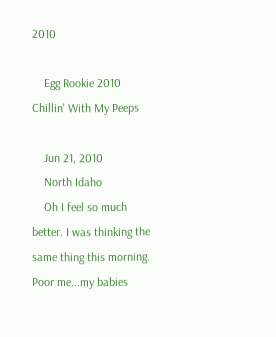2010

    Egg Rookie 2010 Chillin' With My Peeps

    Jun 21, 2010
    North Idaho
    Oh I feel so much better. I was thinking the same thing this morning. Poor me...my babies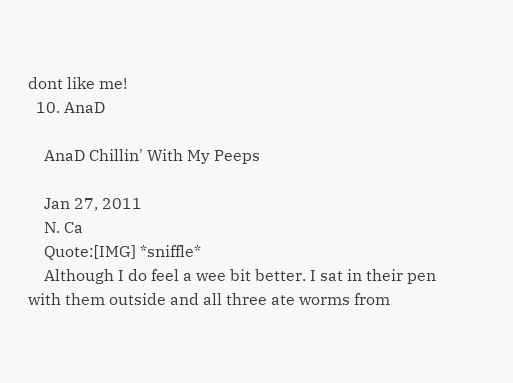dont like me!
  10. AnaD

    AnaD Chillin' With My Peeps

    Jan 27, 2011
    N. Ca
    Quote:[IMG] *sniffle*
    Although I do feel a wee bit better. I sat in their pen with them outside and all three ate worms from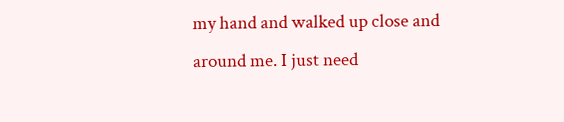my hand and walked up close and around me. I just need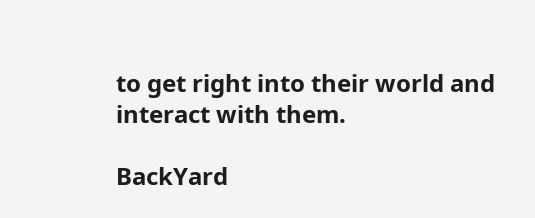to get right into their world and interact with them.

BackYard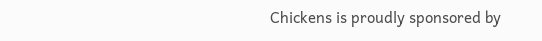Chickens is proudly sponsored by